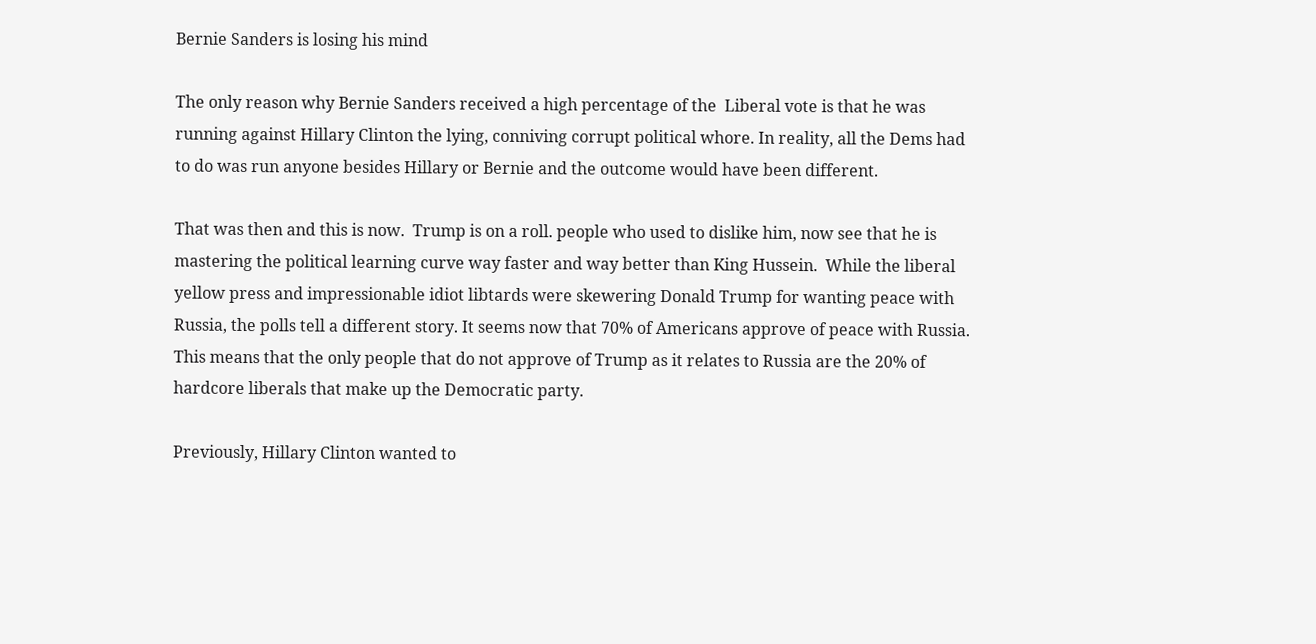Bernie Sanders is losing his mind

The only reason why Bernie Sanders received a high percentage of the  Liberal vote is that he was running against Hillary Clinton the lying, conniving corrupt political whore. In reality, all the Dems had to do was run anyone besides Hillary or Bernie and the outcome would have been different.

That was then and this is now.  Trump is on a roll. people who used to dislike him, now see that he is mastering the political learning curve way faster and way better than King Hussein.  While the liberal yellow press and impressionable idiot libtards were skewering Donald Trump for wanting peace with Russia, the polls tell a different story. It seems now that 70% of Americans approve of peace with Russia.  This means that the only people that do not approve of Trump as it relates to Russia are the 20% of hardcore liberals that make up the Democratic party.

Previously, Hillary Clinton wanted to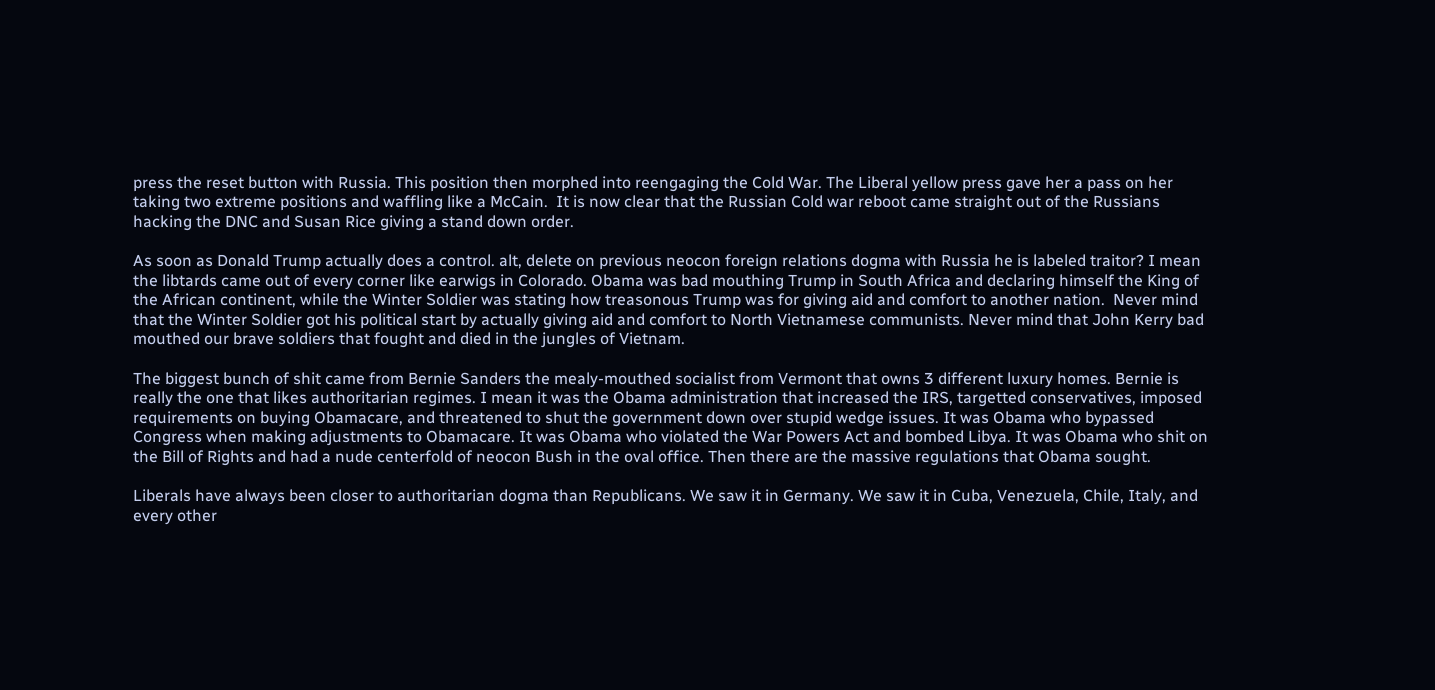press the reset button with Russia. This position then morphed into reengaging the Cold War. The Liberal yellow press gave her a pass on her taking two extreme positions and waffling like a McCain.  It is now clear that the Russian Cold war reboot came straight out of the Russians hacking the DNC and Susan Rice giving a stand down order.

As soon as Donald Trump actually does a control. alt, delete on previous neocon foreign relations dogma with Russia he is labeled traitor? I mean the libtards came out of every corner like earwigs in Colorado. Obama was bad mouthing Trump in South Africa and declaring himself the King of the African continent, while the Winter Soldier was stating how treasonous Trump was for giving aid and comfort to another nation.  Never mind that the Winter Soldier got his political start by actually giving aid and comfort to North Vietnamese communists. Never mind that John Kerry bad mouthed our brave soldiers that fought and died in the jungles of Vietnam.

The biggest bunch of shit came from Bernie Sanders the mealy-mouthed socialist from Vermont that owns 3 different luxury homes. Bernie is really the one that likes authoritarian regimes. I mean it was the Obama administration that increased the IRS, targetted conservatives, imposed requirements on buying Obamacare, and threatened to shut the government down over stupid wedge issues. It was Obama who bypassed Congress when making adjustments to Obamacare. It was Obama who violated the War Powers Act and bombed Libya. It was Obama who shit on the Bill of Rights and had a nude centerfold of neocon Bush in the oval office. Then there are the massive regulations that Obama sought.

Liberals have always been closer to authoritarian dogma than Republicans. We saw it in Germany. We saw it in Cuba, Venezuela, Chile, Italy, and every other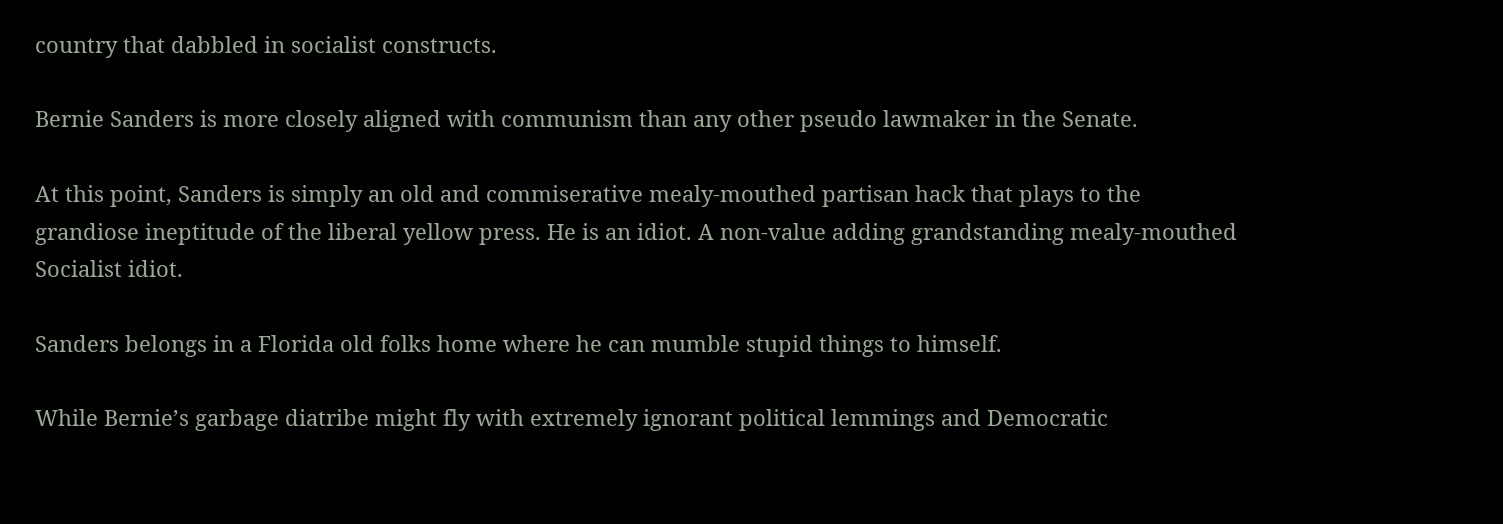country that dabbled in socialist constructs.

Bernie Sanders is more closely aligned with communism than any other pseudo lawmaker in the Senate.

At this point, Sanders is simply an old and commiserative mealy-mouthed partisan hack that plays to the grandiose ineptitude of the liberal yellow press. He is an idiot. A non-value adding grandstanding mealy-mouthed Socialist idiot.

Sanders belongs in a Florida old folks home where he can mumble stupid things to himself.

While Bernie’s garbage diatribe might fly with extremely ignorant political lemmings and Democratic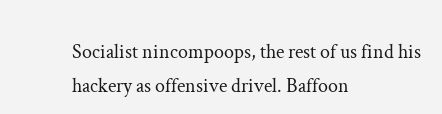Socialist nincompoops, the rest of us find his hackery as offensive drivel. Baffoon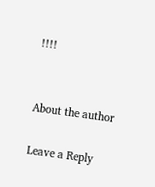!!!!


About the author

Leave a Reply